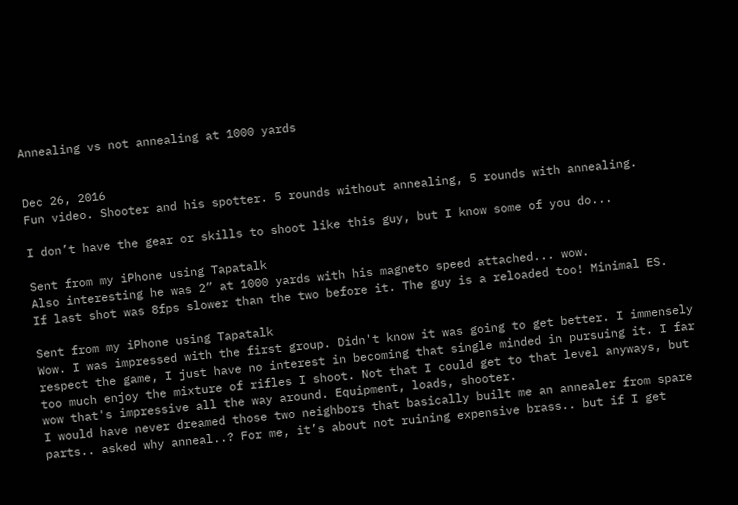Annealing vs not annealing at 1000 yards


Dec 26, 2016
Fun video. Shooter and his spotter. 5 rounds without annealing, 5 rounds with annealing.

I don’t have the gear or skills to shoot like this guy, but I know some of you do...

Sent from my iPhone using Tapatalk
Also interesting he was 2” at 1000 yards with his magneto speed attached... wow.
If last shot was 8fps slower than the two before it. The guy is a reloaded too! Minimal ES.

Sent from my iPhone using Tapatalk
Wow. I was impressed with the first group. Didn't know it was going to get better. I immensely respect the game, I just have no interest in becoming that single minded in pursuing it. I far too much enjoy the mixture of rifles I shoot. Not that I could get to that level anyways, but wow that's impressive all the way around. Equipment, loads, shooter.
I would have never dreamed those two neighbors that basically built me an annealer from spare parts.. asked why anneal..? For me, it’s about not ruining expensive brass.. but if I get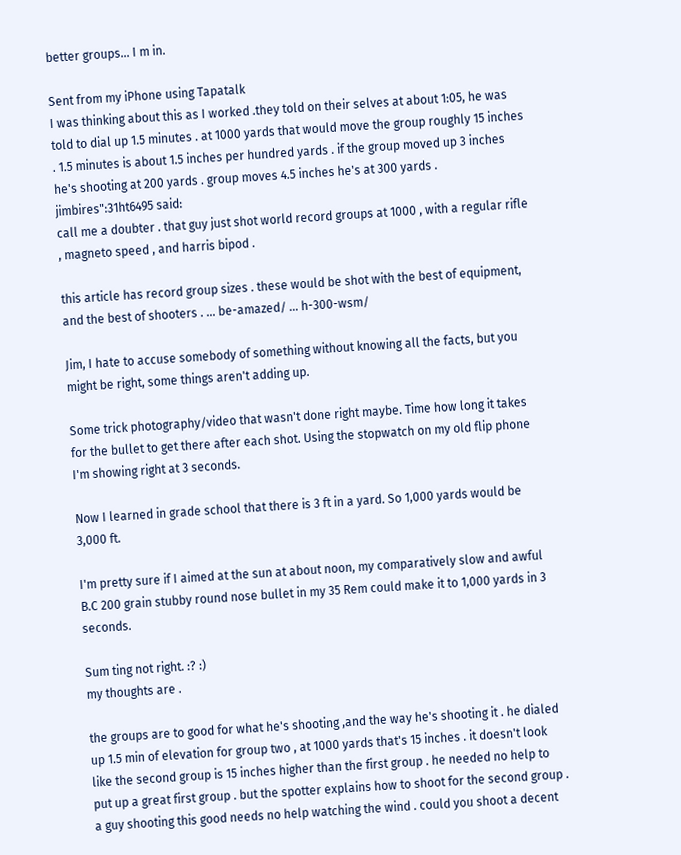better groups... I m in.

Sent from my iPhone using Tapatalk
I was thinking about this as I worked .they told on their selves at about 1:05, he was told to dial up 1.5 minutes . at 1000 yards that would move the group roughly 15 inches . 1.5 minutes is about 1.5 inches per hundred yards . if the group moved up 3 inches he's shooting at 200 yards . group moves 4.5 inches he's at 300 yards .
jimbires":31ht6495 said:
call me a doubter . that guy just shot world record groups at 1000 , with a regular rifle , magneto speed , and harris bipod .

this article has record group sizes . these would be shot with the best of equipment, and the best of shooters . ... be-amazed/ ... h-300-wsm/

Jim, I hate to accuse somebody of something without knowing all the facts, but you might be right, some things aren't adding up.

Some trick photography/video that wasn't done right maybe. Time how long it takes for the bullet to get there after each shot. Using the stopwatch on my old flip phone I'm showing right at 3 seconds.

Now I learned in grade school that there is 3 ft in a yard. So 1,000 yards would be 3,000 ft.

I'm pretty sure if I aimed at the sun at about noon, my comparatively slow and awful B.C 200 grain stubby round nose bullet in my 35 Rem could make it to 1,000 yards in 3 seconds.

Sum ting not right. :? :)
my thoughts are .

the groups are to good for what he's shooting ,and the way he's shooting it . he dialed up 1.5 min of elevation for group two , at 1000 yards that's 15 inches . it doesn't look like the second group is 15 inches higher than the first group . he needed no help to put up a great first group . but the spotter explains how to shoot for the second group . a guy shooting this good needs no help watching the wind . could you shoot a decent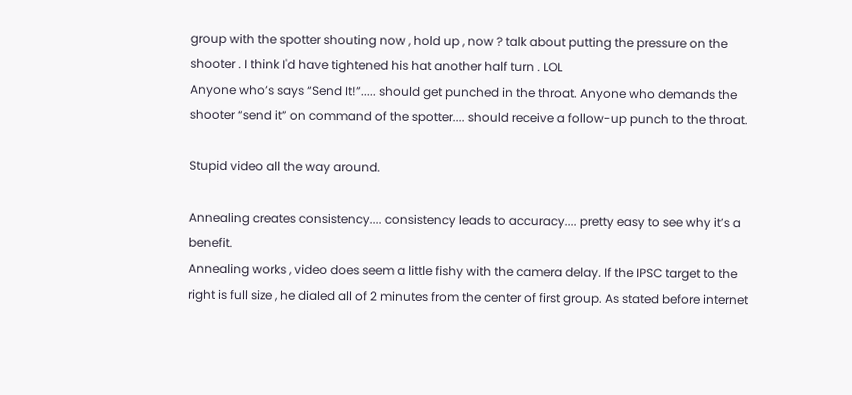group with the spotter shouting now , hold up , now ? talk about putting the pressure on the shooter . I think I'd have tightened his hat another half turn . LOL
Anyone who’s says “Send It!”..... should get punched in the throat. Anyone who demands the shooter “send it” on command of the spotter.... should receive a follow-up punch to the throat.

Stupid video all the way around.

Annealing creates consistency.... consistency leads to accuracy.... pretty easy to see why it’s a benefit.
Annealing works , video does seem a little fishy with the camera delay. If the IPSC target to the right is full size , he dialed all of 2 minutes from the center of first group. As stated before internet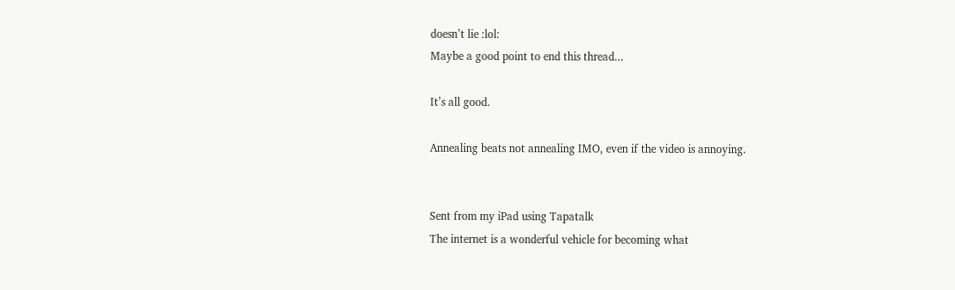doesn’t lie :lol:
Maybe a good point to end this thread...

It’s all good.

Annealing beats not annealing IMO, even if the video is annoying.


Sent from my iPad using Tapatalk
The internet is a wonderful vehicle for becoming what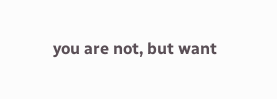you are not, but want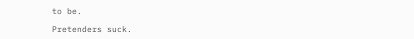to be.

Pretenders suck.